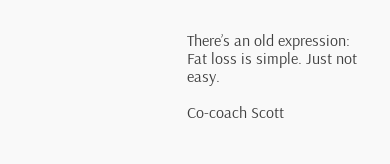There’s an old expression: Fat loss is simple. Just not easy.

Co-coach Scott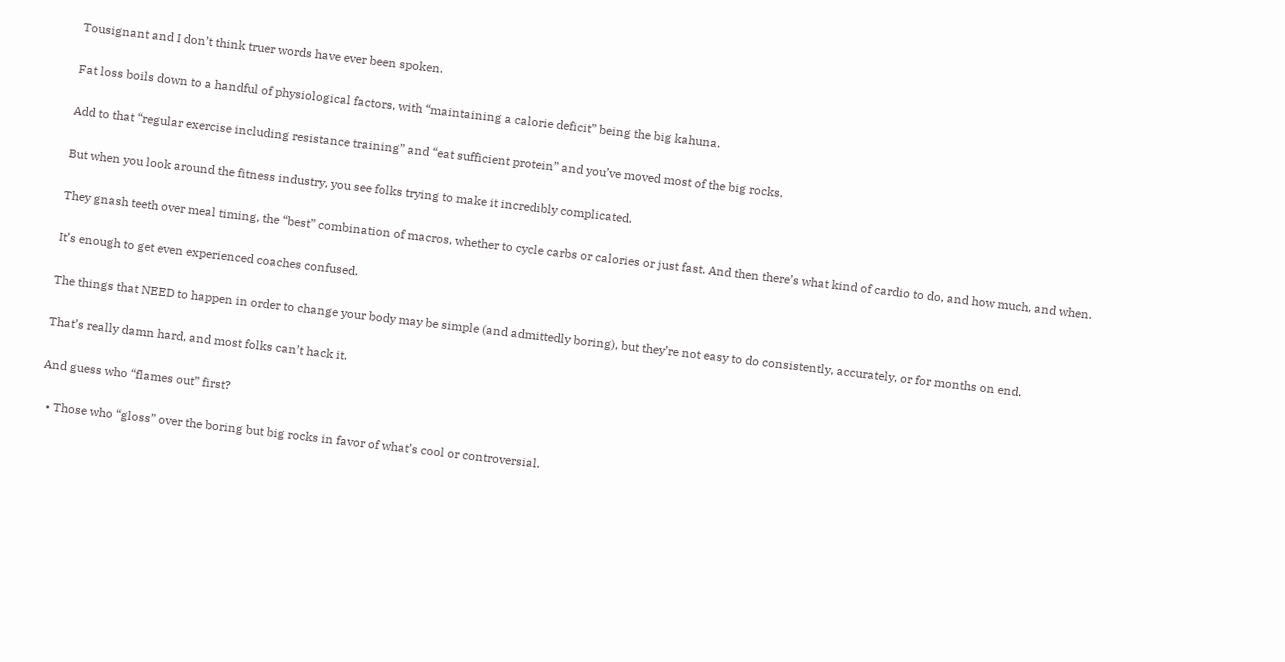Tousignant and I don’t think truer words have ever been spoken.

Fat loss boils down to a handful of physiological factors, with “maintaining a calorie deficit” being the big kahuna.

Add to that “regular exercise including resistance training” and “eat sufficient protein” and you’ve moved most of the big rocks.

But when you look around the fitness industry, you see folks trying to make it incredibly complicated.

They gnash teeth over meal timing, the “best” combination of macros, whether to cycle carbs or calories or just fast. And then there’s what kind of cardio to do, and how much, and when.

It’s enough to get even experienced coaches confused.

The things that NEED to happen in order to change your body may be simple (and admittedly boring), but they’re not easy to do consistently, accurately, or for months on end.

That’s really damn hard, and most folks can’t hack it.

And guess who “flames out” first?

  • Those who “gloss” over the boring but big rocks in favor of what’s cool or controversial.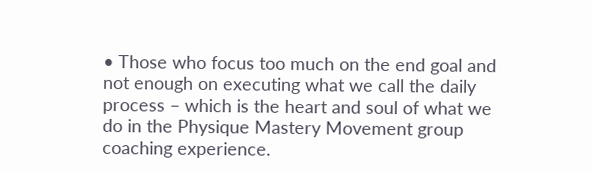• Those who focus too much on the end goal and not enough on executing what we call the daily process – which is the heart and soul of what we do in the Physique Mastery Movement group coaching experience.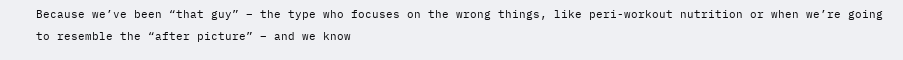Because we’ve been “that guy” – the type who focuses on the wrong things, like peri-workout nutrition or when we’re going to resemble the “after picture” – and we know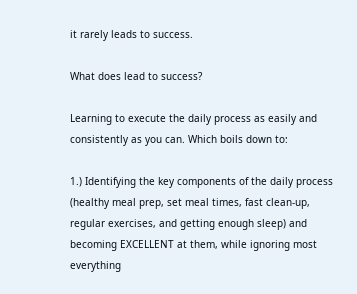it rarely leads to success.

What does lead to success?

Learning to execute the daily process as easily and consistently as you can. Which boils down to:

1.) Identifying the key components of the daily process (healthy meal prep, set meal times, fast clean-up, regular exercises, and getting enough sleep) and becoming EXCELLENT at them, while ignoring most everything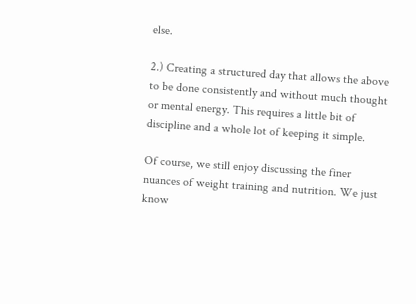else.

2.) Creating a structured day that allows the above to be done consistently and without much thought or mental energy. This requires a little bit of discipline and a whole lot of keeping it simple.

Of course, we still enjoy discussing the finer nuances of weight training and nutrition. We just know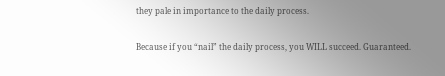they pale in importance to the daily process.

Because if you “nail” the daily process, you WILL succeed. Guaranteed.